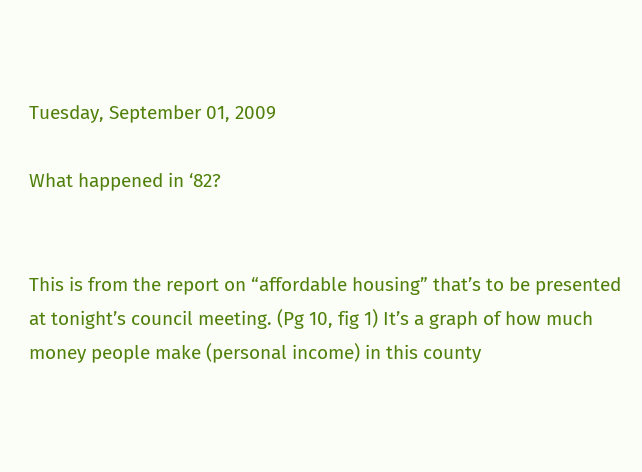Tuesday, September 01, 2009

What happened in ‘82?


This is from the report on “affordable housing” that’s to be presented at tonight’s council meeting. (Pg 10, fig 1) It’s a graph of how much money people make (personal income) in this county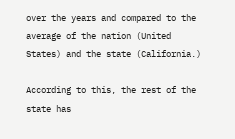over the years and compared to the average of the nation (United States) and the state (California.)

According to this, the rest of the state has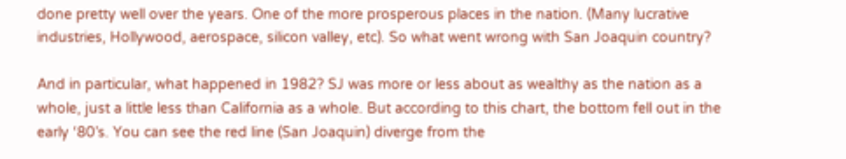done pretty well over the years. One of the more prosperous places in the nation. (Many lucrative industries, Hollywood, aerospace, silicon valley, etc). So what went wrong with San Joaquin country?

And in particular, what happened in 1982? SJ was more or less about as wealthy as the nation as a whole, just a little less than California as a whole. But according to this chart, the bottom fell out in the early ‘80’s. You can see the red line (San Joaquin) diverge from the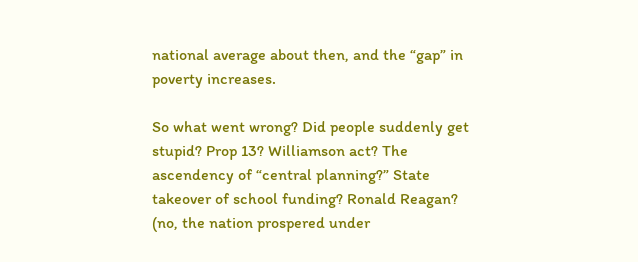national average about then, and the “gap” in poverty increases.

So what went wrong? Did people suddenly get stupid? Prop 13? Williamson act? The ascendency of “central planning?” State takeover of school funding? Ronald Reagan? (no, the nation prospered under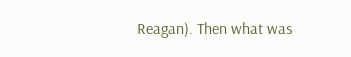Reagan). Then what was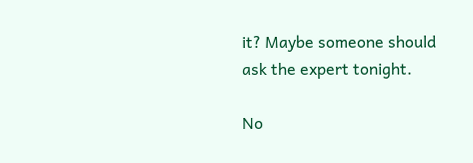it? Maybe someone should ask the expert tonight.

No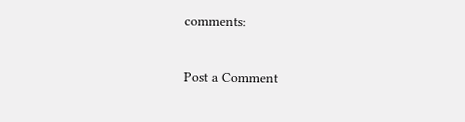comments:

Post a Comment